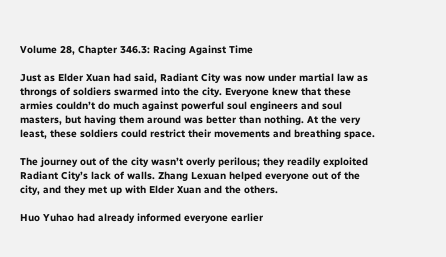Volume 28, Chapter 346.3: Racing Against Time

Just as Elder Xuan had said, Radiant City was now under martial law as throngs of soldiers swarmed into the city. Everyone knew that these armies couldn’t do much against powerful soul engineers and soul masters, but having them around was better than nothing. At the very least, these soldiers could restrict their movements and breathing space.

The journey out of the city wasn’t overly perilous; they readily exploited Radiant City’s lack of walls. Zhang Lexuan helped everyone out of the city, and they met up with Elder Xuan and the others.

Huo Yuhao had already informed everyone earlier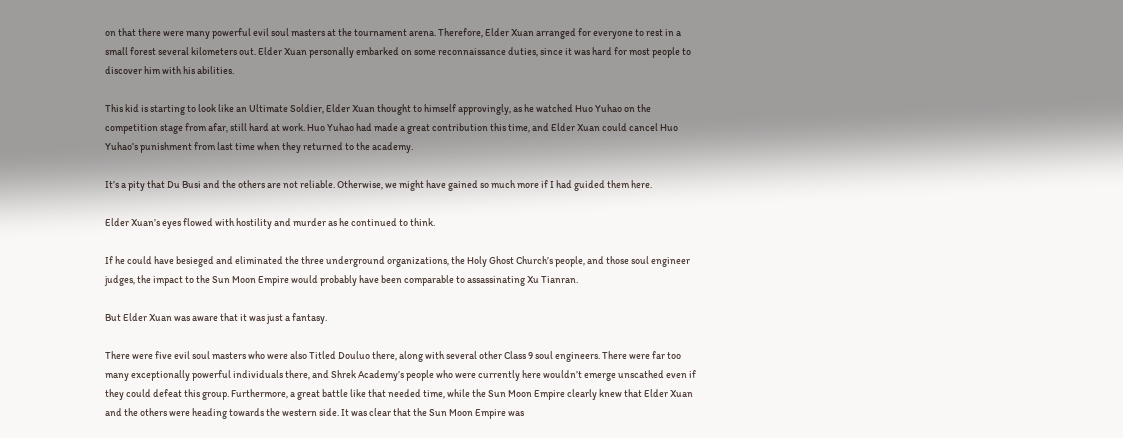on that there were many powerful evil soul masters at the tournament arena. Therefore, Elder Xuan arranged for everyone to rest in a small forest several kilometers out. Elder Xuan personally embarked on some reconnaissance duties, since it was hard for most people to discover him with his abilities.

This kid is starting to look like an Ultimate Soldier, Elder Xuan thought to himself approvingly, as he watched Huo Yuhao on the competition stage from afar, still hard at work. Huo Yuhao had made a great contribution this time, and Elder Xuan could cancel Huo Yuhao’s punishment from last time when they returned to the academy.

It’s a pity that Du Busi and the others are not reliable. Otherwise, we might have gained so much more if I had guided them here.

Elder Xuan’s eyes flowed with hostility and murder as he continued to think.

If he could have besieged and eliminated the three underground organizations, the Holy Ghost Church’s people, and those soul engineer judges, the impact to the Sun Moon Empire would probably have been comparable to assassinating Xu Tianran.

But Elder Xuan was aware that it was just a fantasy.

There were five evil soul masters who were also Titled Douluo there, along with several other Class 9 soul engineers. There were far too many exceptionally powerful individuals there, and Shrek Academy’s people who were currently here wouldn’t emerge unscathed even if they could defeat this group. Furthermore, a great battle like that needed time, while the Sun Moon Empire clearly knew that Elder Xuan and the others were heading towards the western side. It was clear that the Sun Moon Empire was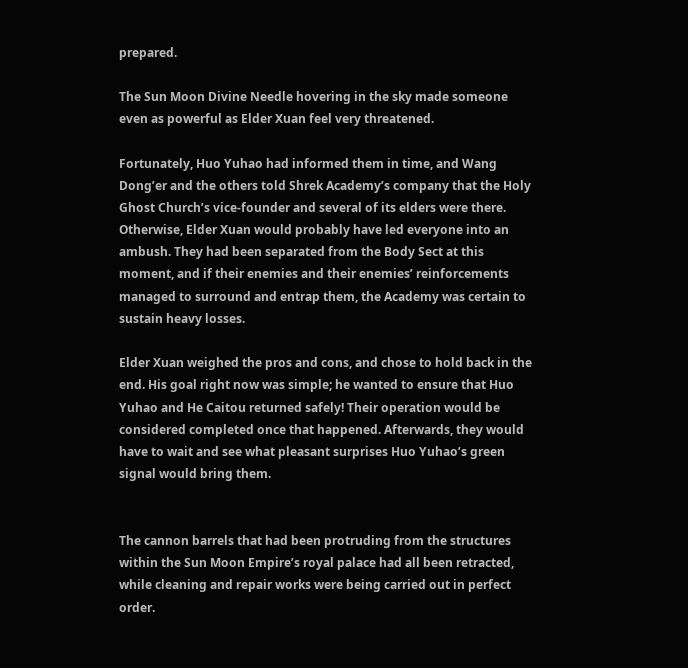prepared.

The Sun Moon Divine Needle hovering in the sky made someone even as powerful as Elder Xuan feel very threatened.

Fortunately, Huo Yuhao had informed them in time, and Wang Dong’er and the others told Shrek Academy’s company that the Holy Ghost Church’s vice-founder and several of its elders were there. Otherwise, Elder Xuan would probably have led everyone into an ambush. They had been separated from the Body Sect at this moment, and if their enemies and their enemies’ reinforcements managed to surround and entrap them, the Academy was certain to sustain heavy losses.

Elder Xuan weighed the pros and cons, and chose to hold back in the end. His goal right now was simple; he wanted to ensure that Huo Yuhao and He Caitou returned safely! Their operation would be considered completed once that happened. Afterwards, they would have to wait and see what pleasant surprises Huo Yuhao’s green signal would bring them.


The cannon barrels that had been protruding from the structures within the Sun Moon Empire’s royal palace had all been retracted, while cleaning and repair works were being carried out in perfect order.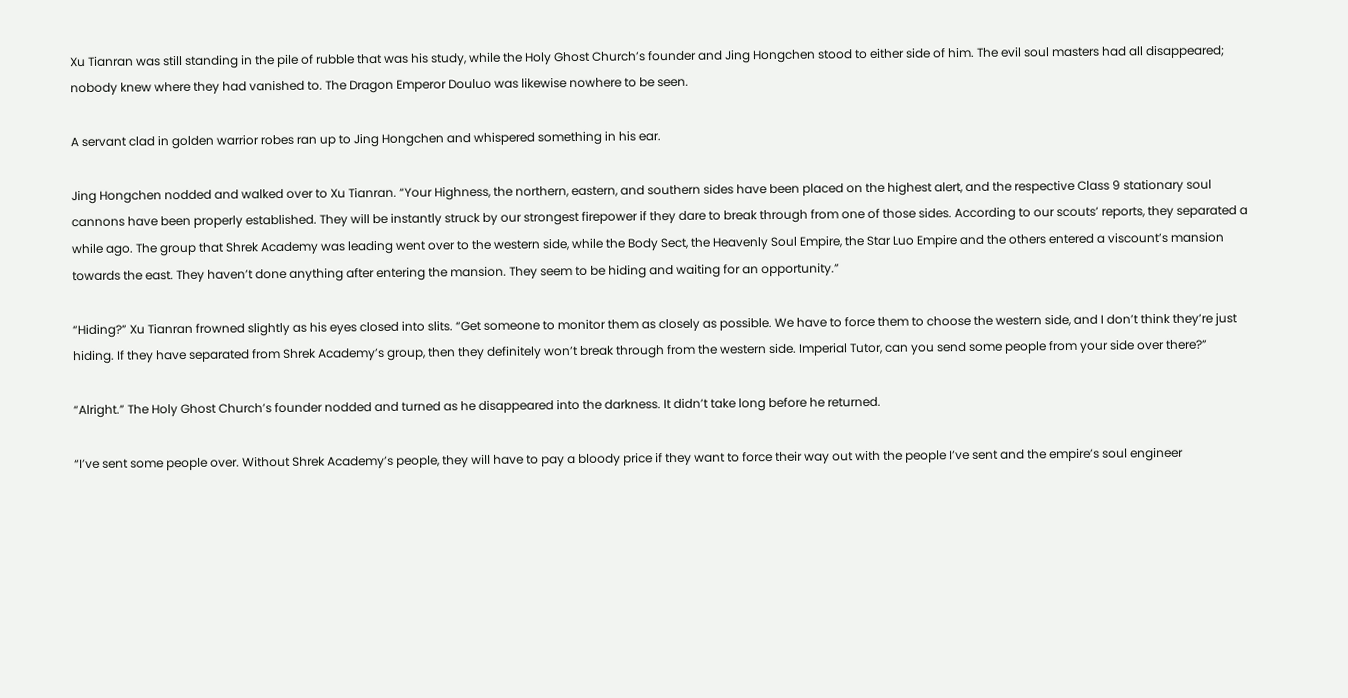Xu Tianran was still standing in the pile of rubble that was his study, while the Holy Ghost Church’s founder and Jing Hongchen stood to either side of him. The evil soul masters had all disappeared; nobody knew where they had vanished to. The Dragon Emperor Douluo was likewise nowhere to be seen.

A servant clad in golden warrior robes ran up to Jing Hongchen and whispered something in his ear.

Jing Hongchen nodded and walked over to Xu Tianran. “Your Highness, the northern, eastern, and southern sides have been placed on the highest alert, and the respective Class 9 stationary soul cannons have been properly established. They will be instantly struck by our strongest firepower if they dare to break through from one of those sides. According to our scouts’ reports, they separated a while ago. The group that Shrek Academy was leading went over to the western side, while the Body Sect, the Heavenly Soul Empire, the Star Luo Empire and the others entered a viscount’s mansion towards the east. They haven’t done anything after entering the mansion. They seem to be hiding and waiting for an opportunity.”

“Hiding?” Xu Tianran frowned slightly as his eyes closed into slits. “Get someone to monitor them as closely as possible. We have to force them to choose the western side, and I don’t think they’re just hiding. If they have separated from Shrek Academy’s group, then they definitely won’t break through from the western side. Imperial Tutor, can you send some people from your side over there?”

“Alright.” The Holy Ghost Church’s founder nodded and turned as he disappeared into the darkness. It didn’t take long before he returned.

“I’ve sent some people over. Without Shrek Academy’s people, they will have to pay a bloody price if they want to force their way out with the people I’ve sent and the empire’s soul engineer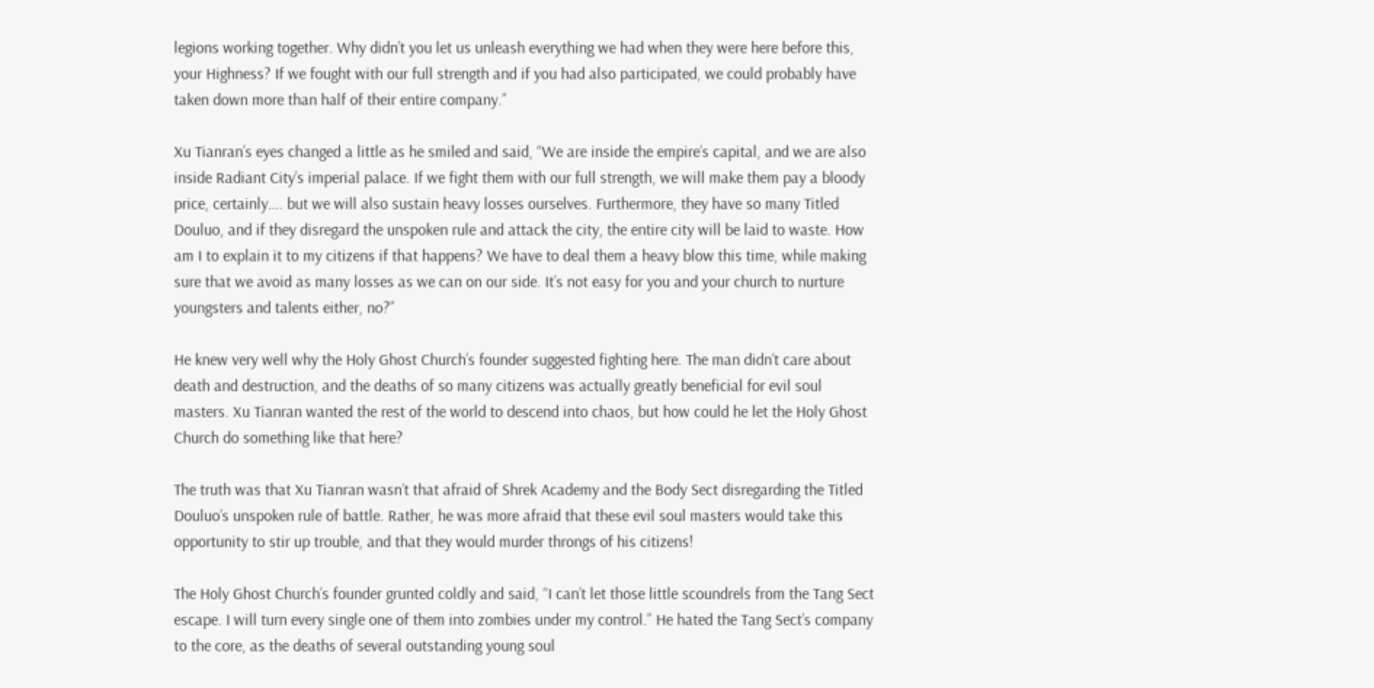legions working together. Why didn’t you let us unleash everything we had when they were here before this, your Highness? If we fought with our full strength and if you had also participated, we could probably have taken down more than half of their entire company.”

Xu Tianran’s eyes changed a little as he smiled and said, “We are inside the empire’s capital, and we are also inside Radiant City’s imperial palace. If we fight them with our full strength, we will make them pay a bloody price, certainly…. but we will also sustain heavy losses ourselves. Furthermore, they have so many Titled Douluo, and if they disregard the unspoken rule and attack the city, the entire city will be laid to waste. How am I to explain it to my citizens if that happens? We have to deal them a heavy blow this time, while making sure that we avoid as many losses as we can on our side. It’s not easy for you and your church to nurture youngsters and talents either, no?”

He knew very well why the Holy Ghost Church’s founder suggested fighting here. The man didn’t care about death and destruction, and the deaths of so many citizens was actually greatly beneficial for evil soul masters. Xu Tianran wanted the rest of the world to descend into chaos, but how could he let the Holy Ghost Church do something like that here?

The truth was that Xu Tianran wasn’t that afraid of Shrek Academy and the Body Sect disregarding the Titled Douluo’s unspoken rule of battle. Rather, he was more afraid that these evil soul masters would take this opportunity to stir up trouble, and that they would murder throngs of his citizens!

The Holy Ghost Church’s founder grunted coldly and said, “I can’t let those little scoundrels from the Tang Sect escape. I will turn every single one of them into zombies under my control.” He hated the Tang Sect’s company to the core, as the deaths of several outstanding young soul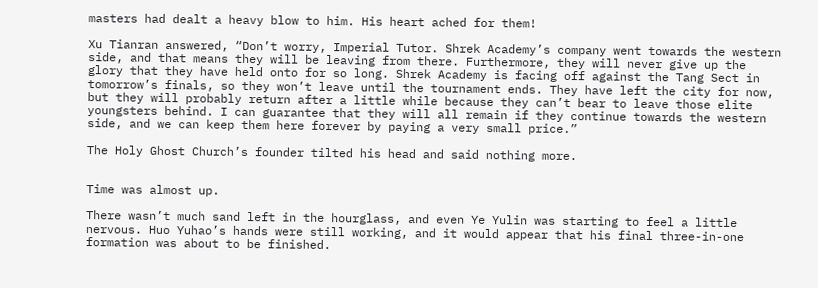masters had dealt a heavy blow to him. His heart ached for them!

Xu Tianran answered, “Don’t worry, Imperial Tutor. Shrek Academy’s company went towards the western side, and that means they will be leaving from there. Furthermore, they will never give up the glory that they have held onto for so long. Shrek Academy is facing off against the Tang Sect in tomorrow’s finals, so they won’t leave until the tournament ends. They have left the city for now, but they will probably return after a little while because they can’t bear to leave those elite youngsters behind. I can guarantee that they will all remain if they continue towards the western side, and we can keep them here forever by paying a very small price.”

The Holy Ghost Church’s founder tilted his head and said nothing more.


Time was almost up.

There wasn’t much sand left in the hourglass, and even Ye Yulin was starting to feel a little nervous. Huo Yuhao’s hands were still working, and it would appear that his final three-in-one formation was about to be finished.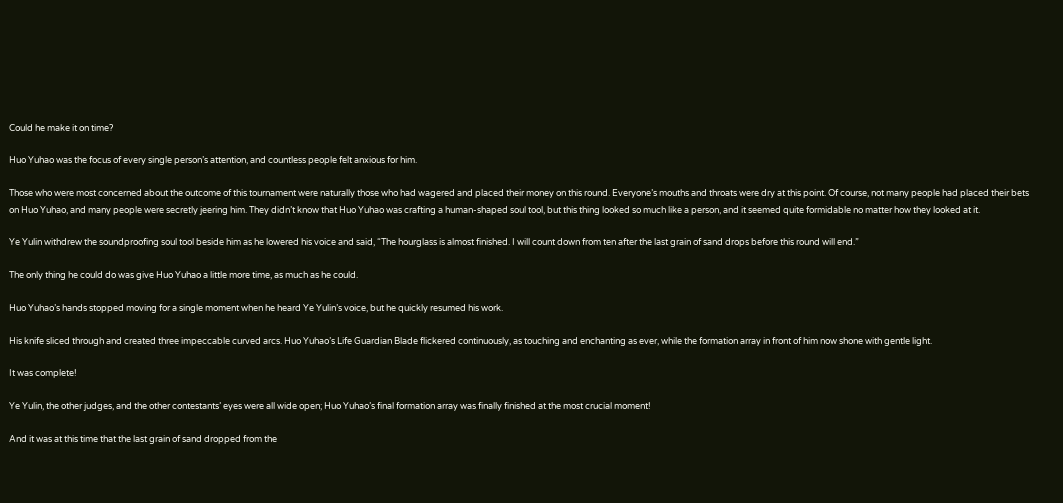Could he make it on time?

Huo Yuhao was the focus of every single person’s attention, and countless people felt anxious for him.

Those who were most concerned about the outcome of this tournament were naturally those who had wagered and placed their money on this round. Everyone’s mouths and throats were dry at this point. Of course, not many people had placed their bets on Huo Yuhao, and many people were secretly jeering him. They didn’t know that Huo Yuhao was crafting a human-shaped soul tool, but this thing looked so much like a person, and it seemed quite formidable no matter how they looked at it.

Ye Yulin withdrew the soundproofing soul tool beside him as he lowered his voice and said, “The hourglass is almost finished. I will count down from ten after the last grain of sand drops before this round will end.”

The only thing he could do was give Huo Yuhao a little more time, as much as he could.

Huo Yuhao’s hands stopped moving for a single moment when he heard Ye Yulin’s voice, but he quickly resumed his work.

His knife sliced through and created three impeccable curved arcs. Huo Yuhao’s Life Guardian Blade flickered continuously, as touching and enchanting as ever, while the formation array in front of him now shone with gentle light.

It was complete!

Ye Yulin, the other judges, and the other contestants’ eyes were all wide open; Huo Yuhao’s final formation array was finally finished at the most crucial moment!

And it was at this time that the last grain of sand dropped from the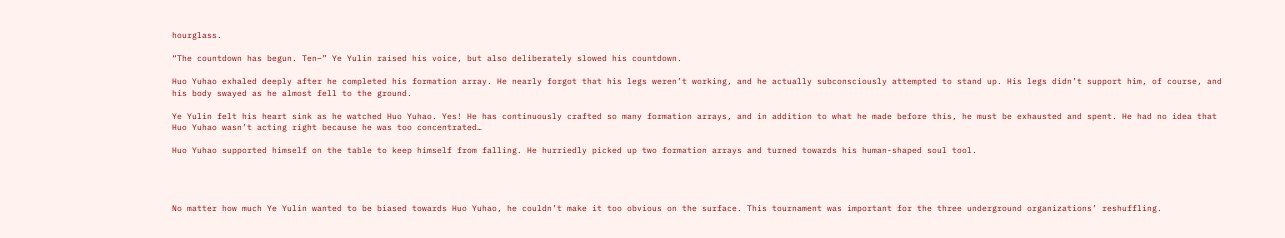hourglass.

“The countdown has begun. Ten–” Ye Yulin raised his voice, but also deliberately slowed his countdown.

Huo Yuhao exhaled deeply after he completed his formation array. He nearly forgot that his legs weren’t working, and he actually subconsciously attempted to stand up. His legs didn’t support him, of course, and his body swayed as he almost fell to the ground.

Ye Yulin felt his heart sink as he watched Huo Yuhao. Yes! He has continuously crafted so many formation arrays, and in addition to what he made before this, he must be exhausted and spent. He had no idea that Huo Yuhao wasn’t acting right because he was too concentrated…

Huo Yuhao supported himself on the table to keep himself from falling. He hurriedly picked up two formation arrays and turned towards his human-shaped soul tool.




No matter how much Ye Yulin wanted to be biased towards Huo Yuhao, he couldn’t make it too obvious on the surface. This tournament was important for the three underground organizations’ reshuffling.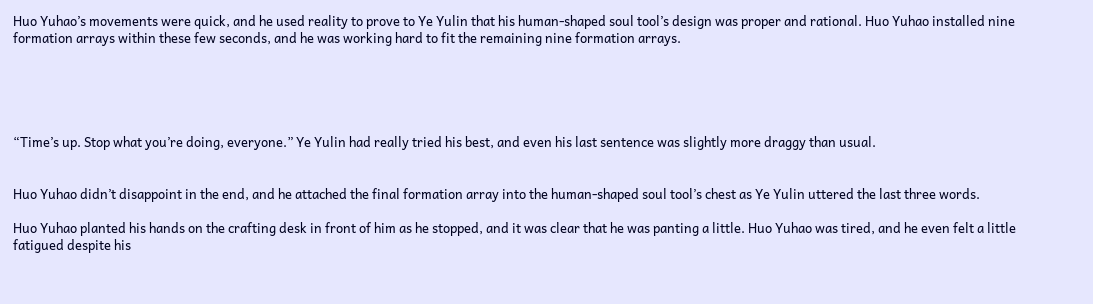Huo Yuhao’s movements were quick, and he used reality to prove to Ye Yulin that his human-shaped soul tool’s design was proper and rational. Huo Yuhao installed nine formation arrays within these few seconds, and he was working hard to fit the remaining nine formation arrays.





“Time’s up. Stop what you’re doing, everyone.” Ye Yulin had really tried his best, and even his last sentence was slightly more draggy than usual.


Huo Yuhao didn’t disappoint in the end, and he attached the final formation array into the human-shaped soul tool’s chest as Ye Yulin uttered the last three words.

Huo Yuhao planted his hands on the crafting desk in front of him as he stopped, and it was clear that he was panting a little. Huo Yuhao was tired, and he even felt a little fatigued despite his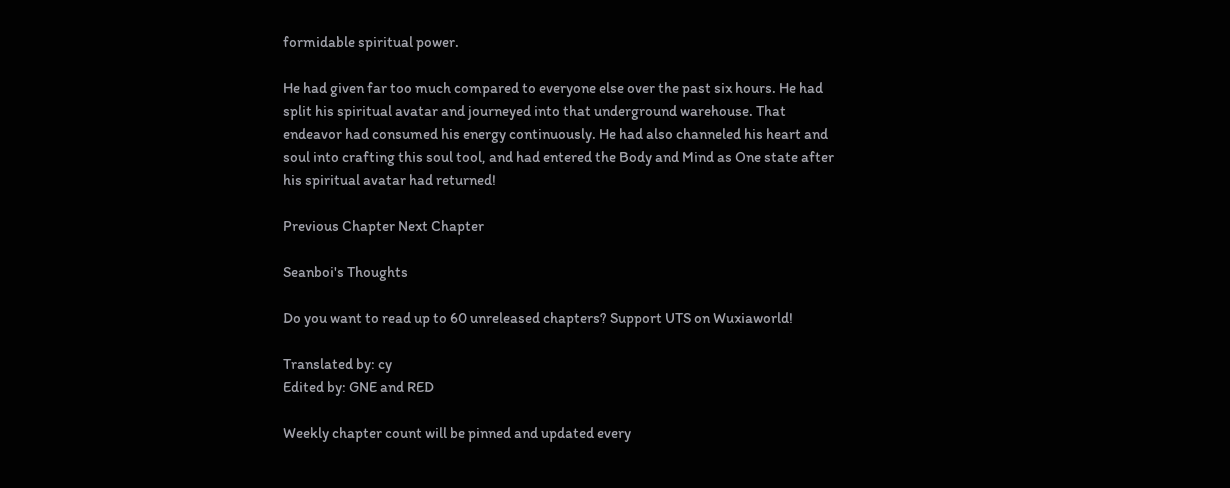formidable spiritual power.

He had given far too much compared to everyone else over the past six hours. He had split his spiritual avatar and journeyed into that underground warehouse. That endeavor had consumed his energy continuously. He had also channeled his heart and soul into crafting this soul tool, and had entered the Body and Mind as One state after his spiritual avatar had returned!

Previous Chapter Next Chapter

Seanboi's Thoughts

Do you want to read up to 60 unreleased chapters? Support UTS on Wuxiaworld!

Translated by: cy
Edited by: GNE and RED

Weekly chapter count will be pinned and updated every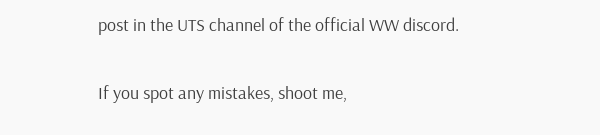post in the UTS channel of the official WW discord.

If you spot any mistakes, shoot me,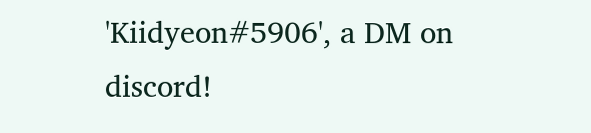'Kiidyeon#5906', a DM on discord!